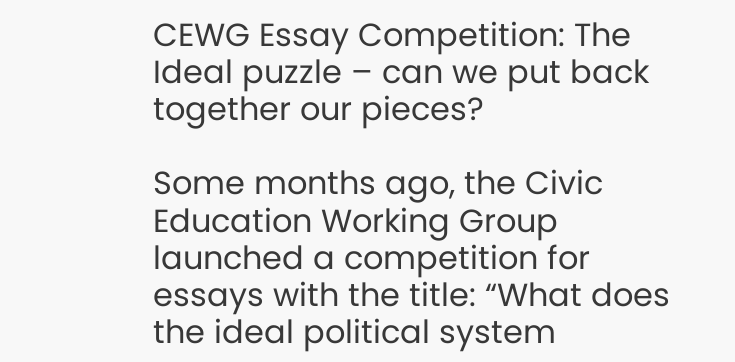CEWG Essay Competition: The Ideal puzzle – can we put back together our pieces?

Some months ago, the Civic Education Working Group launched a competition for essays with the title: “What does the ideal political system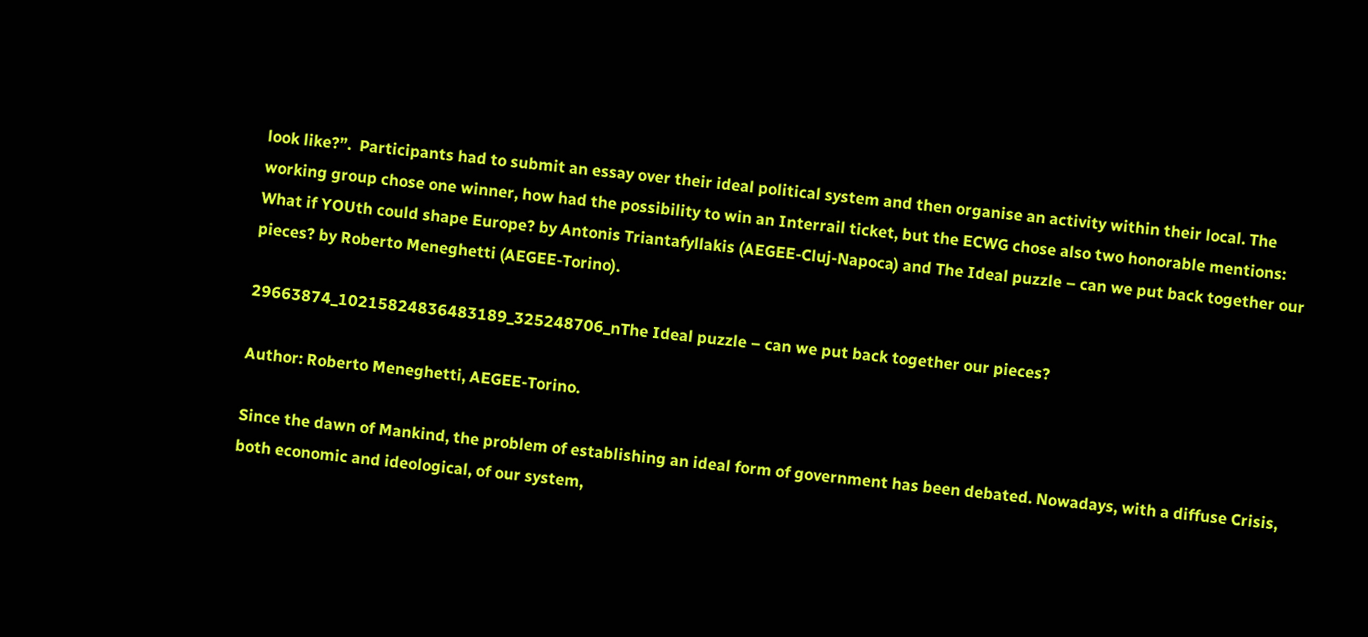look like?”.  Participants had to submit an essay over their ideal political system and then organise an activity within their local. The working group chose one winner, how had the possibility to win an Interrail ticket, but the ECWG chose also two honorable mentions: What if YOUth could shape Europe? by Antonis Triantafyllakis (AEGEE-Cluj-Napoca) and The Ideal puzzle – can we put back together our pieces? by Roberto Meneghetti (AEGEE-Torino).

29663874_10215824836483189_325248706_nThe Ideal puzzle – can we put back together our pieces?

Author: Roberto Meneghetti, AEGEE-Torino.

Since the dawn of Mankind, the problem of establishing an ideal form of government has been debated. Nowadays, with a diffuse Crisis, both economic and ideological, of our system,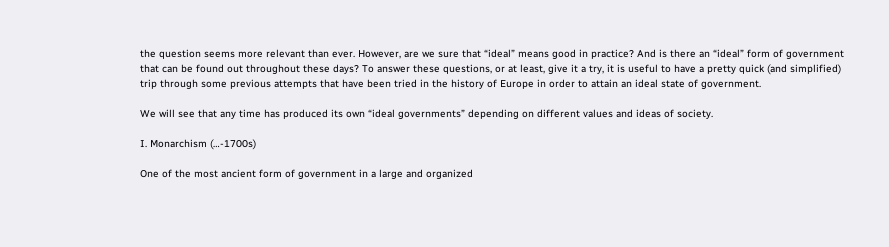the question seems more relevant than ever. However, are we sure that “ideal” means good in practice? And is there an “ideal” form of government that can be found out throughout these days? To answer these questions, or at least, give it a try, it is useful to have a pretty quick (and simplified) trip through some previous attempts that have been tried in the history of Europe in order to attain an ideal state of government.

We will see that any time has produced its own “ideal governments” depending on different values and ideas of society.

I. Monarchism (…-1700s)

One of the most ancient form of government in a large and organized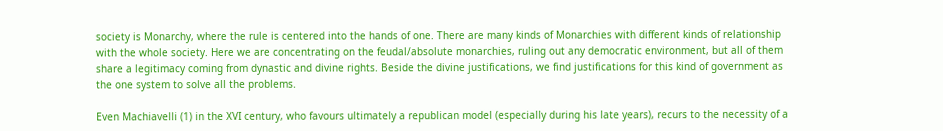society is Monarchy, where the rule is centered into the hands of one. There are many kinds of Monarchies with different kinds of relationship with the whole society. Here we are concentrating on the feudal/absolute monarchies, ruling out any democratic environment, but all of them share a legitimacy coming from dynastic and divine rights. Beside the divine justifications, we find justifications for this kind of government as the one system to solve all the problems.

Even Machiavelli (1) in the XVI century, who favours ultimately a republican model (especially during his late years), recurs to the necessity of a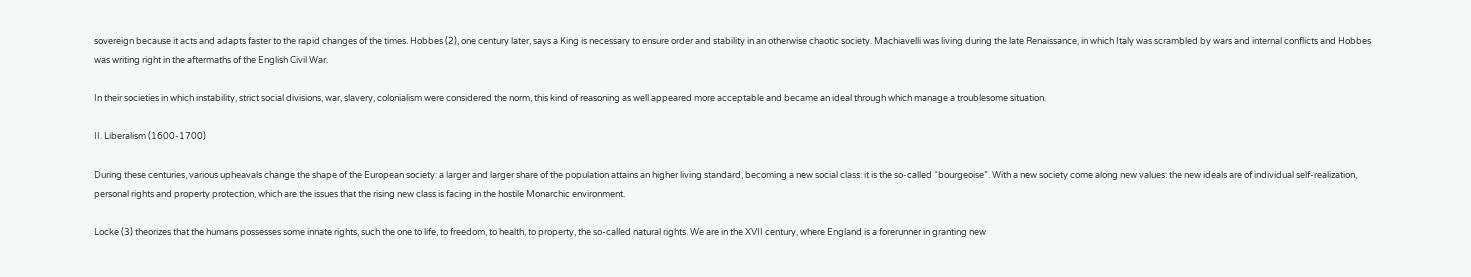sovereign because it acts and adapts faster to the rapid changes of the times. Hobbes (2), one century later, says a King is necessary to ensure order and stability in an otherwise chaotic society. Machiavelli was living during the late Renaissance, in which Italy was scrambled by wars and internal conflicts and Hobbes was writing right in the aftermaths of the English Civil War.

In their societies in which instability, strict social divisions, war, slavery, colonialism were considered the norm, this kind of reasoning as well appeared more acceptable and became an ideal through which manage a troublesome situation.

II. Liberalism (1600-1700)

During these centuries, various upheavals change the shape of the European society: a larger and larger share of the population attains an higher living standard, becoming a new social class: it is the so-called “bourgeoise”. With a new society come along new values: the new ideals are of individual self-realization, personal rights and property protection, which are the issues that the rising new class is facing in the hostile Monarchic environment.

Locke (3) theorizes that the humans possesses some innate rights, such the one to life, to freedom, to health, to property, the so-called natural rights. We are in the XVII century, where England is a forerunner in granting new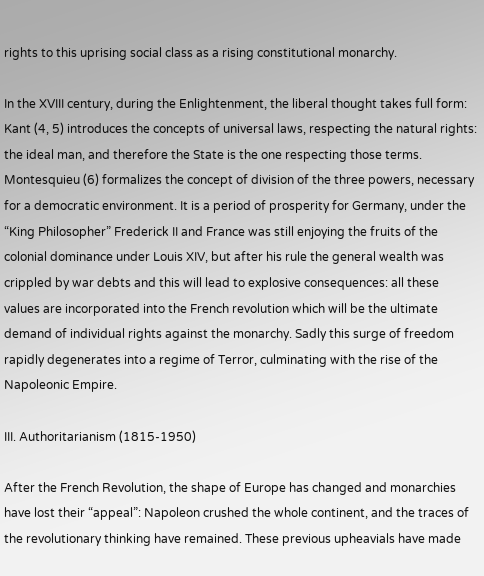rights to this uprising social class as a rising constitutional monarchy.

In the XVIII century, during the Enlightenment, the liberal thought takes full form: Kant (4, 5) introduces the concepts of universal laws, respecting the natural rights: the ideal man, and therefore the State is the one respecting those terms. Montesquieu (6) formalizes the concept of division of the three powers, necessary for a democratic environment. It is a period of prosperity for Germany, under the “King Philosopher” Frederick II and France was still enjoying the fruits of the colonial dominance under Louis XIV, but after his rule the general wealth was crippled by war debts and this will lead to explosive consequences: all these values are incorporated into the French revolution which will be the ultimate demand of individual rights against the monarchy. Sadly this surge of freedom rapidly degenerates into a regime of Terror, culminating with the rise of the Napoleonic Empire.

III. Authoritarianism (1815-1950)

After the French Revolution, the shape of Europe has changed and monarchies have lost their “appeal”: Napoleon crushed the whole continent, and the traces of the revolutionary thinking have remained. These previous upheavials have made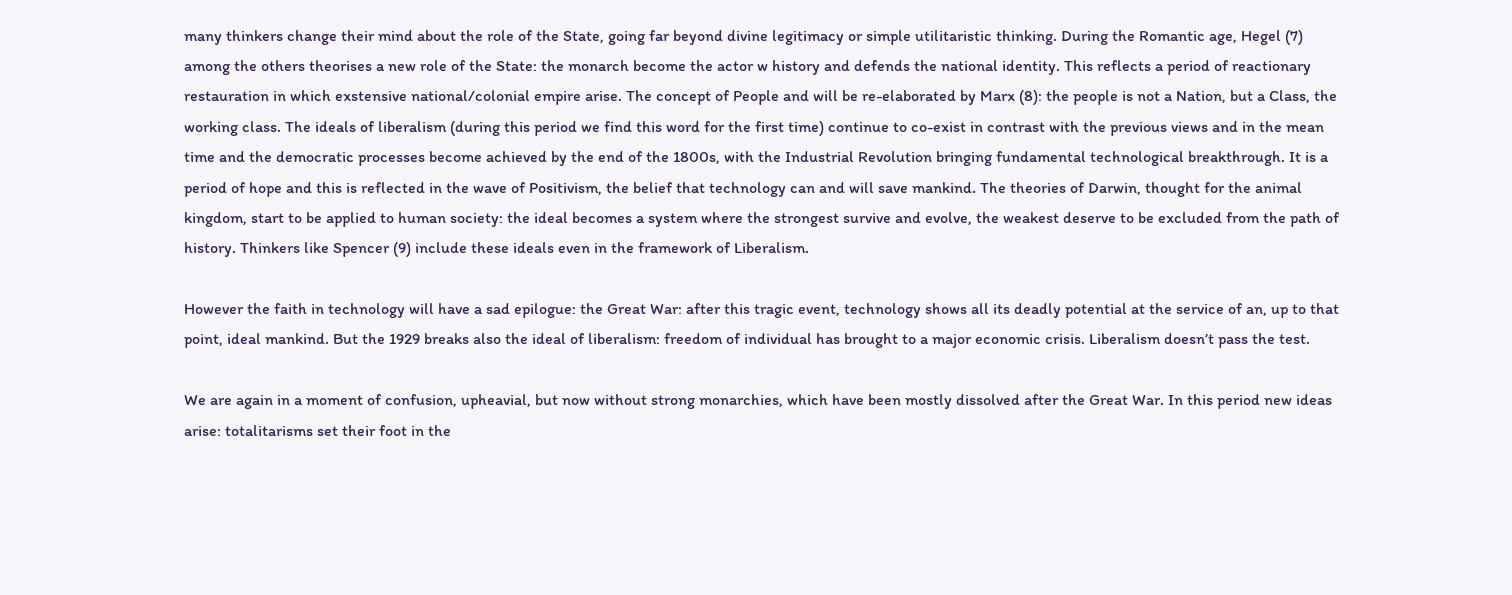many thinkers change their mind about the role of the State, going far beyond divine legitimacy or simple utilitaristic thinking. During the Romantic age, Hegel (7) among the others theorises a new role of the State: the monarch become the actor w history and defends the national identity. This reflects a period of reactionary restauration in which exstensive national/colonial empire arise. The concept of People and will be re-elaborated by Marx (8): the people is not a Nation, but a Class, the working class. The ideals of liberalism (during this period we find this word for the first time) continue to co-exist in contrast with the previous views and in the mean time and the democratic processes become achieved by the end of the 1800s, with the Industrial Revolution bringing fundamental technological breakthrough. It is a period of hope and this is reflected in the wave of Positivism, the belief that technology can and will save mankind. The theories of Darwin, thought for the animal kingdom, start to be applied to human society: the ideal becomes a system where the strongest survive and evolve, the weakest deserve to be excluded from the path of history. Thinkers like Spencer (9) include these ideals even in the framework of Liberalism.

However the faith in technology will have a sad epilogue: the Great War: after this tragic event, technology shows all its deadly potential at the service of an, up to that point, ideal mankind. But the 1929 breaks also the ideal of liberalism: freedom of individual has brought to a major economic crisis. Liberalism doesn’t pass the test.

We are again in a moment of confusion, upheavial, but now without strong monarchies, which have been mostly dissolved after the Great War. In this period new ideas arise: totalitarisms set their foot in the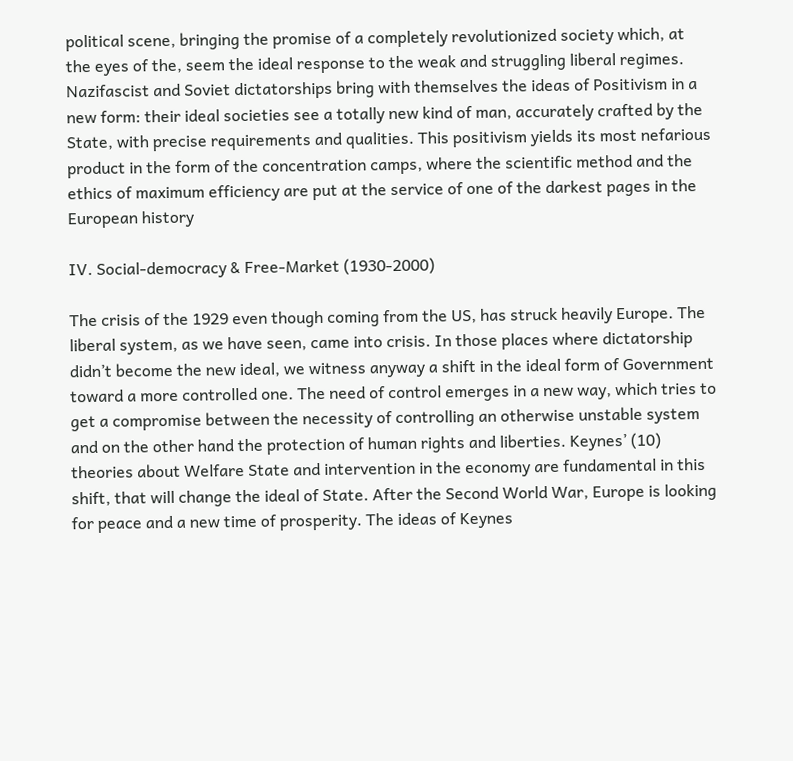political scene, bringing the promise of a completely revolutionized society which, at the eyes of the, seem the ideal response to the weak and struggling liberal regimes. Nazifascist and Soviet dictatorships bring with themselves the ideas of Positivism in a new form: their ideal societies see a totally new kind of man, accurately crafted by the State, with precise requirements and qualities. This positivism yields its most nefarious product in the form of the concentration camps, where the scientific method and the ethics of maximum efficiency are put at the service of one of the darkest pages in the European history

IV. Social-democracy & Free-Market (1930-2000)

The crisis of the 1929 even though coming from the US, has struck heavily Europe. The liberal system, as we have seen, came into crisis. In those places where dictatorship didn’t become the new ideal, we witness anyway a shift in the ideal form of Government toward a more controlled one. The need of control emerges in a new way, which tries to get a compromise between the necessity of controlling an otherwise unstable system and on the other hand the protection of human rights and liberties. Keynes’ (10) theories about Welfare State and intervention in the economy are fundamental in this shift, that will change the ideal of State. After the Second World War, Europe is looking for peace and a new time of prosperity. The ideas of Keynes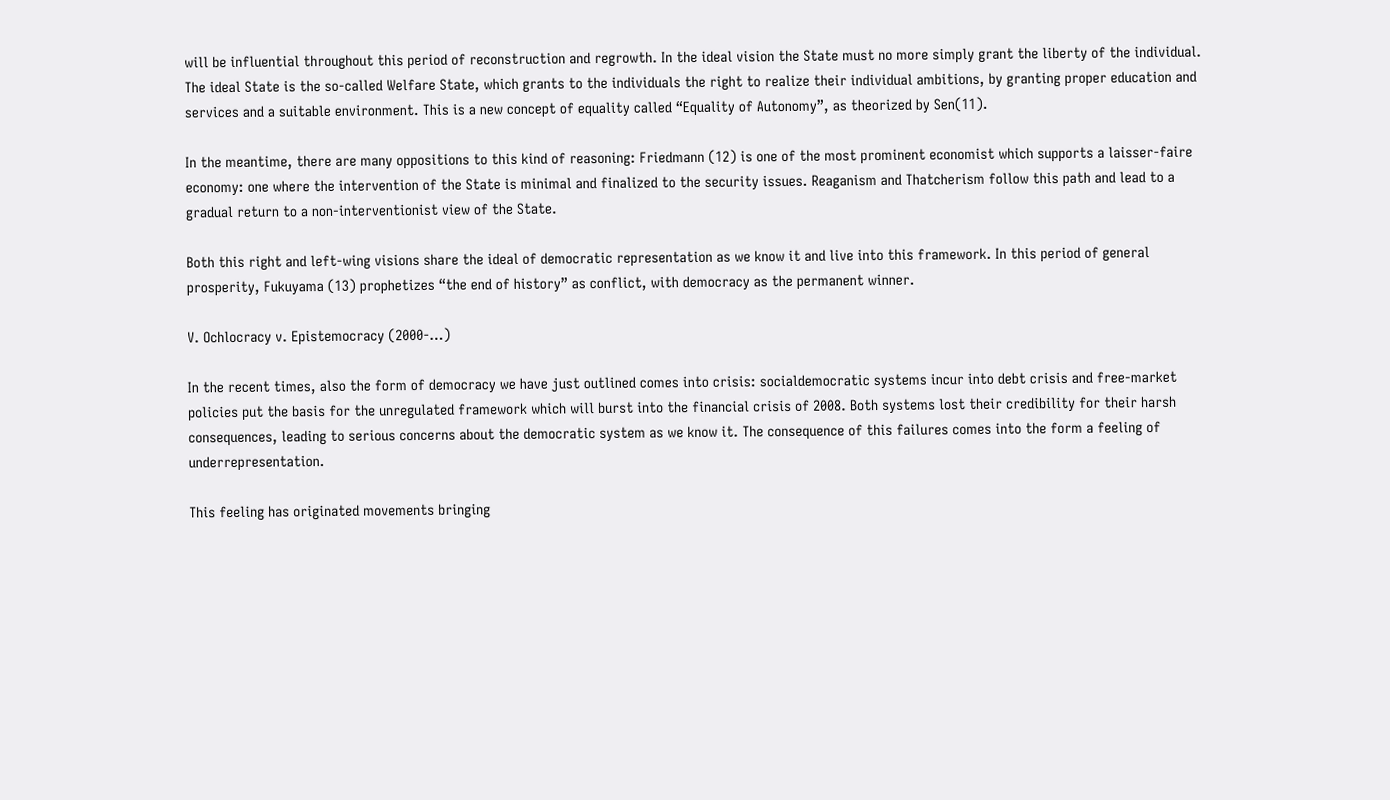will be influential throughout this period of reconstruction and regrowth. In the ideal vision the State must no more simply grant the liberty of the individual. The ideal State is the so-called Welfare State, which grants to the individuals the right to realize their individual ambitions, by granting proper education and services and a suitable environment. This is a new concept of equality called “Equality of Autonomy”, as theorized by Sen(11).

In the meantime, there are many oppositions to this kind of reasoning: Friedmann (12) is one of the most prominent economist which supports a laisser-faire economy: one where the intervention of the State is minimal and finalized to the security issues. Reaganism and Thatcherism follow this path and lead to a gradual return to a non-interventionist view of the State.

Both this right and left-wing visions share the ideal of democratic representation as we know it and live into this framework. In this period of general prosperity, Fukuyama (13) prophetizes “the end of history” as conflict, with democracy as the permanent winner.

V. Ochlocracy v. Epistemocracy (2000-…)

In the recent times, also the form of democracy we have just outlined comes into crisis: socialdemocratic systems incur into debt crisis and free-market policies put the basis for the unregulated framework which will burst into the financial crisis of 2008. Both systems lost their credibility for their harsh consequences, leading to serious concerns about the democratic system as we know it. The consequence of this failures comes into the form a feeling of underrepresentation.

This feeling has originated movements bringing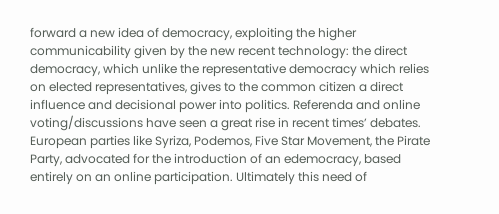forward a new idea of democracy, exploiting the higher communicability given by the new recent technology: the direct democracy, which unlike the representative democracy which relies on elected representatives, gives to the common citizen a direct influence and decisional power into politics. Referenda and online voting/discussions have seen a great rise in recent times’ debates. European parties like Syriza, Podemos, Five Star Movement, the Pirate Party, advocated for the introduction of an edemocracy, based entirely on an online participation. Ultimately this need of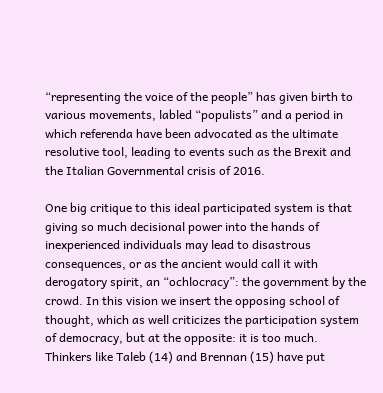“representing the voice of the people” has given birth to various movements, labled “populists” and a period in which referenda have been advocated as the ultimate resolutive tool, leading to events such as the Brexit and the Italian Governmental crisis of 2016.

One big critique to this ideal participated system is that giving so much decisional power into the hands of inexperienced individuals may lead to disastrous consequences, or as the ancient would call it with derogatory spirit, an “ochlocracy”: the government by the crowd. In this vision we insert the opposing school of thought, which as well criticizes the participation system of democracy, but at the opposite: it is too much. Thinkers like Taleb (14) and Brennan (15) have put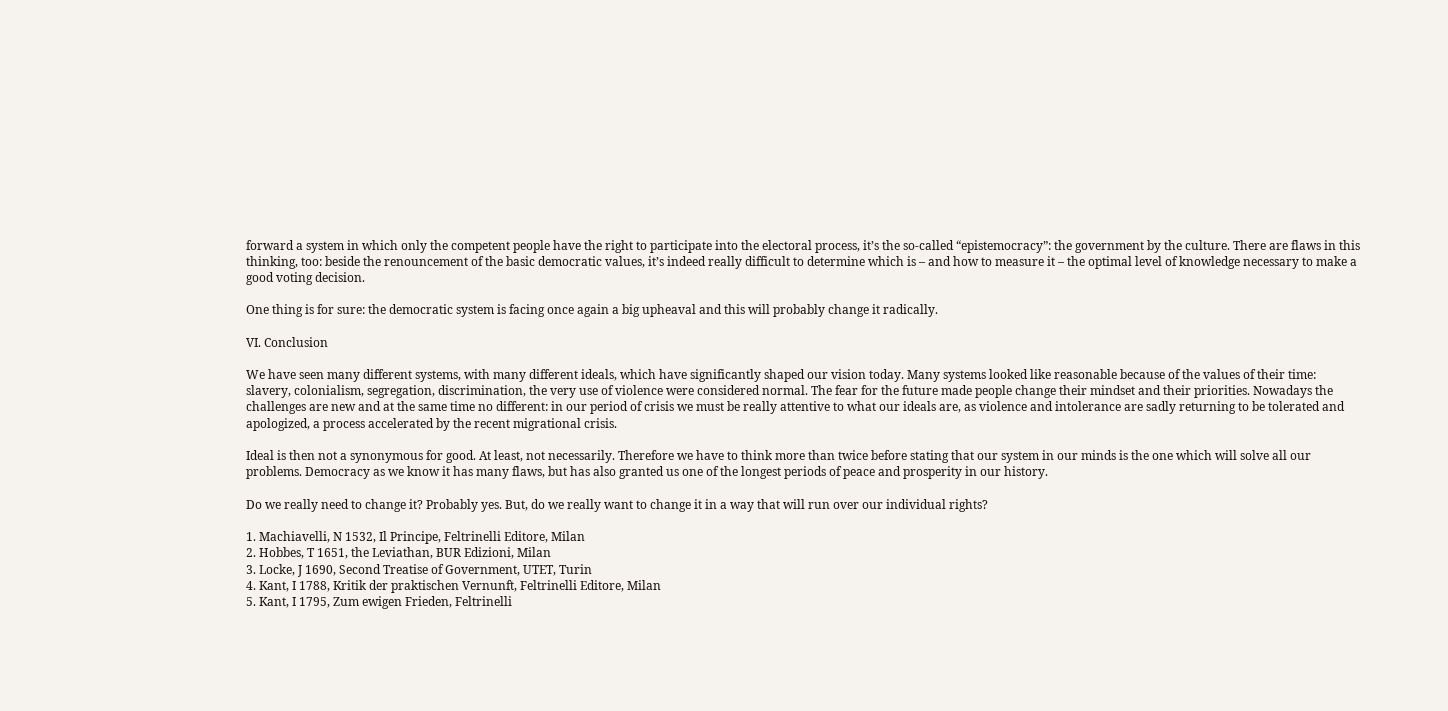forward a system in which only the competent people have the right to participate into the electoral process, it’s the so-called “epistemocracy”: the government by the culture. There are flaws in this thinking, too: beside the renouncement of the basic democratic values, it’s indeed really difficult to determine which is – and how to measure it – the optimal level of knowledge necessary to make a good voting decision.

One thing is for sure: the democratic system is facing once again a big upheaval and this will probably change it radically.

VI. Conclusion

We have seen many different systems, with many different ideals, which have significantly shaped our vision today. Many systems looked like reasonable because of the values of their time: slavery, colonialism, segregation, discrimination, the very use of violence were considered normal. The fear for the future made people change their mindset and their priorities. Nowadays the challenges are new and at the same time no different: in our period of crisis we must be really attentive to what our ideals are, as violence and intolerance are sadly returning to be tolerated and apologized, a process accelerated by the recent migrational crisis.

Ideal is then not a synonymous for good. At least, not necessarily. Therefore we have to think more than twice before stating that our system in our minds is the one which will solve all our problems. Democracy as we know it has many flaws, but has also granted us one of the longest periods of peace and prosperity in our history.

Do we really need to change it? Probably yes. But, do we really want to change it in a way that will run over our individual rights?

1. Machiavelli, N 1532, Il Principe, Feltrinelli Editore, Milan
2. Hobbes, T 1651, the Leviathan, BUR Edizioni, Milan
3. Locke, J 1690, Second Treatise of Government, UTET, Turin
4. Kant, I 1788, Kritik der praktischen Vernunft, Feltrinelli Editore, Milan
5. Kant, I 1795, Zum ewigen Frieden, Feltrinelli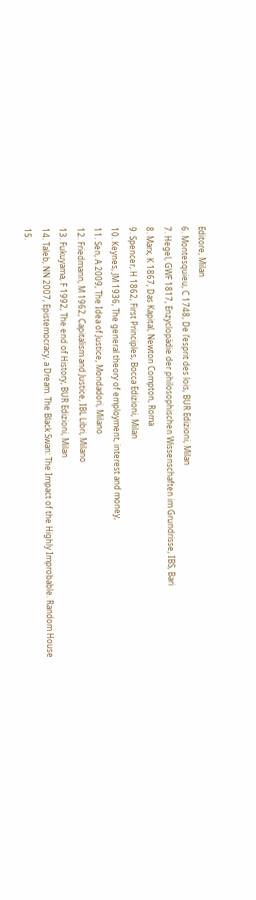Editore, Milan
6. Montesquieu, C 1748, De l’esprit des lois, BUR Edizioni, Milan
7. Hegel, GWF 1817, Enzyclopädie der philosophischen Wissenschaften im Grundrisse, IBS, Bari
8. Marx, K 1867, Das Kapital, Newton Compton, Roma
9. Spencer, H 1862, First Principles, Bocca Edizioni, Milan
10. Keynes, JM 1936, The general theory of employment, interest and money,
11. Sen, A 2009, The Idea of Justice, Mondadori, Milano
12. Friedmann, M 1962, Capitalism and Justice, IBL Libri, Milano
13. Fukuyama, F 1992, The end of History, BUR Edizioni, Milan
14. Taleb, NN 2007, Epistemocracy, a Dream. The Black Swan: The Impact of the Highly Improbable. Random House
15.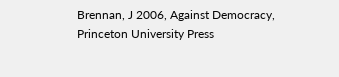Brennan, J 2006, Against Democracy, Princeton University Press